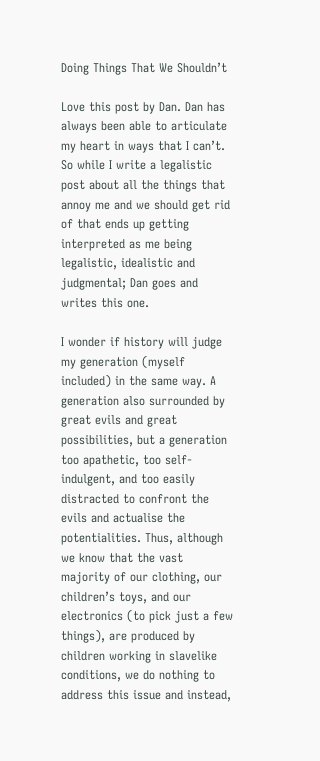Doing Things That We Shouldn’t

Love this post by Dan. Dan has always been able to articulate my heart in ways that I can’t. So while I write a legalistic post about all the things that annoy me and we should get rid of that ends up getting interpreted as me being legalistic, idealistic and judgmental; Dan goes and writes this one.

I wonder if history will judge my generation (myself included) in the same way. A generation also surrounded by great evils and great possibilities, but a generation too apathetic, too self-indulgent, and too easily distracted to confront the evils and actualise the potentialities. Thus, although we know that the vast majority of our clothing, our children’s toys, and our electronics (to pick just a few things), are produced by children working in slavelike conditions, we do nothing to address this issue and instead,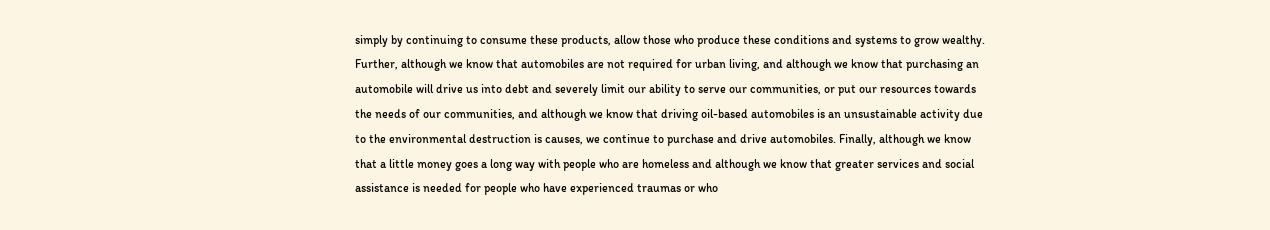simply by continuing to consume these products, allow those who produce these conditions and systems to grow wealthy. Further, although we know that automobiles are not required for urban living, and although we know that purchasing an automobile will drive us into debt and severely limit our ability to serve our communities, or put our resources towards the needs of our communities, and although we know that driving oil-based automobiles is an unsustainable activity due to the environmental destruction is causes, we continue to purchase and drive automobiles. Finally, although we know that a little money goes a long way with people who are homeless and although we know that greater services and social assistance is needed for people who have experienced traumas or who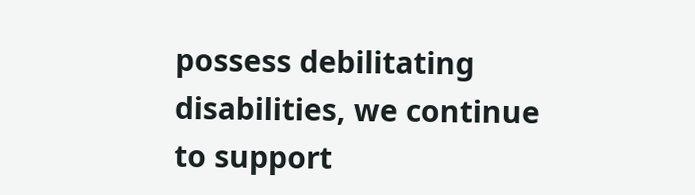possess debilitating disabilities, we continue to support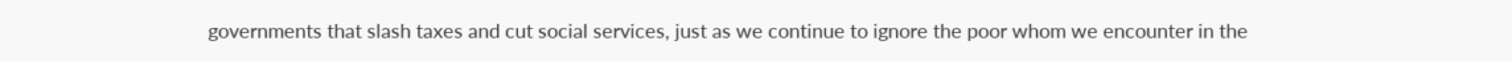governments that slash taxes and cut social services, just as we continue to ignore the poor whom we encounter in the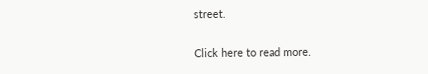street.

Click here to read more.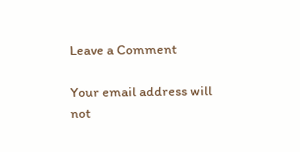Leave a Comment

Your email address will not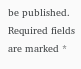be published. Required fields are marked *